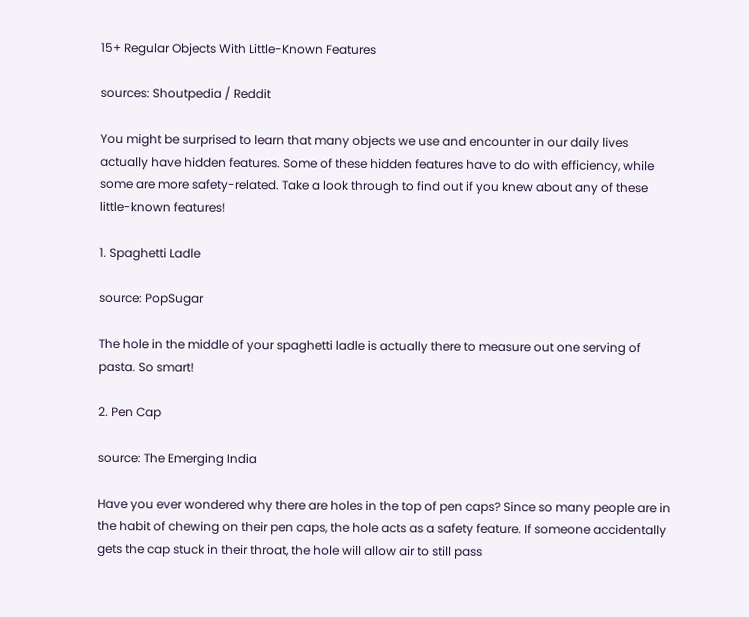15+ Regular Objects With Little-Known Features

sources: Shoutpedia / Reddit

You might be surprised to learn that many objects we use and encounter in our daily lives actually have hidden features. Some of these hidden features have to do with efficiency, while some are more safety-related. Take a look through to find out if you knew about any of these little-known features!

1. Spaghetti Ladle

source: PopSugar

The hole in the middle of your spaghetti ladle is actually there to measure out one serving of pasta. So smart!

2. Pen Cap

source: The Emerging India

Have you ever wondered why there are holes in the top of pen caps? Since so many people are in the habit of chewing on their pen caps, the hole acts as a safety feature. If someone accidentally gets the cap stuck in their throat, the hole will allow air to still pass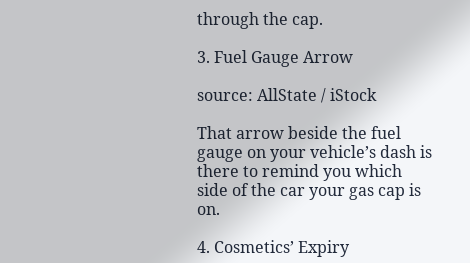through the cap.

3. Fuel Gauge Arrow

source: AllState / iStock

That arrow beside the fuel gauge on your vehicle’s dash is there to remind you which side of the car your gas cap is on.

4. Cosmetics’ Expiry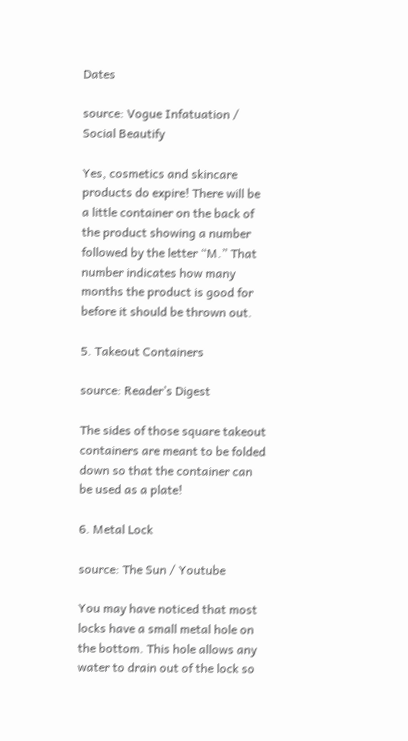Dates

source: Vogue Infatuation / Social Beautify

Yes, cosmetics and skincare products do expire! There will be a little container on the back of the product showing a number followed by the letter “M.” That number indicates how many months the product is good for before it should be thrown out.

5. Takeout Containers

source: Reader’s Digest

The sides of those square takeout containers are meant to be folded down so that the container can be used as a plate!

6. Metal Lock

source: The Sun / Youtube

You may have noticed that most locks have a small metal hole on the bottom. This hole allows any water to drain out of the lock so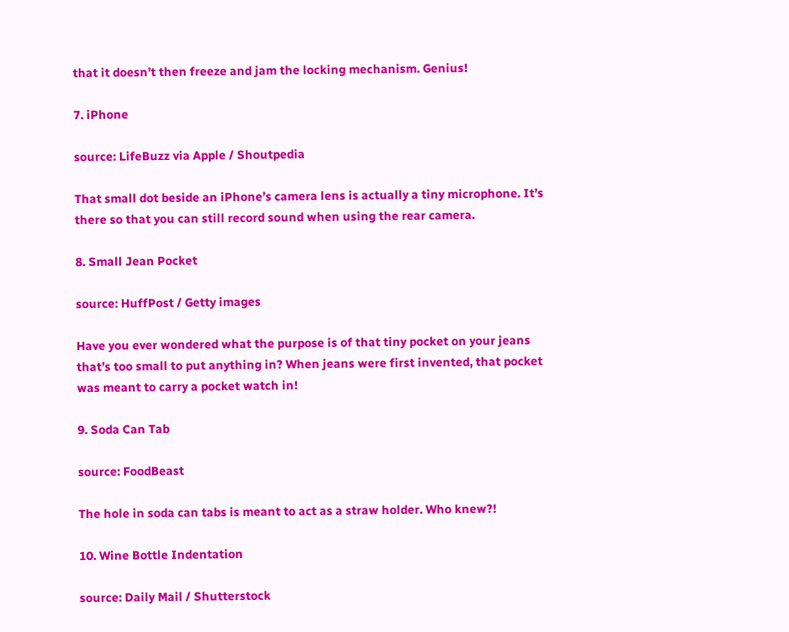that it doesn’t then freeze and jam the locking mechanism. Genius!

7. iPhone

source: LifeBuzz via Apple / Shoutpedia

That small dot beside an iPhone’s camera lens is actually a tiny microphone. It’s there so that you can still record sound when using the rear camera.

8. Small Jean Pocket

source: HuffPost / Getty images

Have you ever wondered what the purpose is of that tiny pocket on your jeans that’s too small to put anything in? When jeans were first invented, that pocket was meant to carry a pocket watch in!

9. Soda Can Tab

source: FoodBeast

The hole in soda can tabs is meant to act as a straw holder. Who knew?!

10. Wine Bottle Indentation

source: Daily Mail / Shutterstock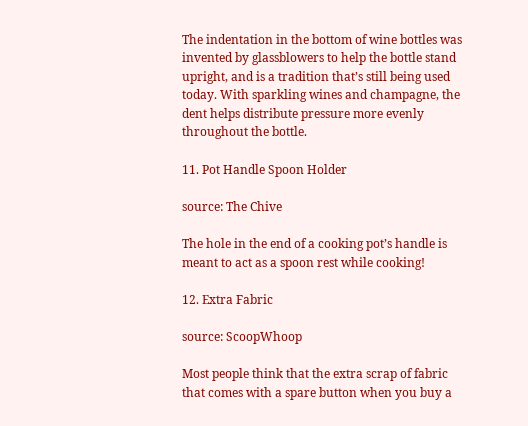The indentation in the bottom of wine bottles was invented by glassblowers to help the bottle stand upright, and is a tradition that’s still being used today. With sparkling wines and champagne, the dent helps distribute pressure more evenly throughout the bottle.

11. Pot Handle Spoon Holder

source: The Chive

The hole in the end of a cooking pot’s handle is meant to act as a spoon rest while cooking!

12. Extra Fabric

source: ScoopWhoop

Most people think that the extra scrap of fabric that comes with a spare button when you buy a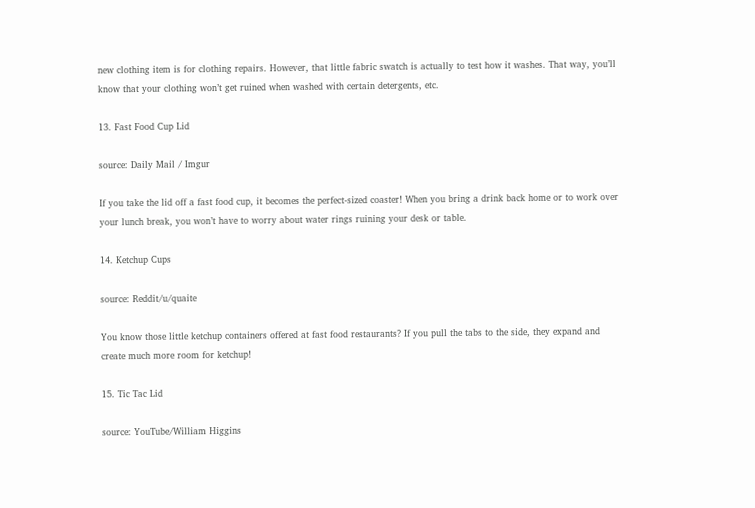new clothing item is for clothing repairs. However, that little fabric swatch is actually to test how it washes. That way, you’ll know that your clothing won’t get ruined when washed with certain detergents, etc.

13. Fast Food Cup Lid

source: Daily Mail / Imgur

If you take the lid off a fast food cup, it becomes the perfect-sized coaster! When you bring a drink back home or to work over your lunch break, you won’t have to worry about water rings ruining your desk or table.

14. Ketchup Cups

source: Reddit/u/quaite

You know those little ketchup containers offered at fast food restaurants? If you pull the tabs to the side, they expand and create much more room for ketchup!

15. Tic Tac Lid

source: YouTube/William Higgins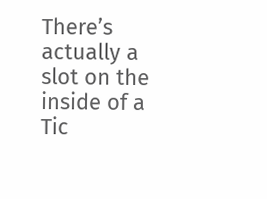There’s actually a slot on the inside of a Tic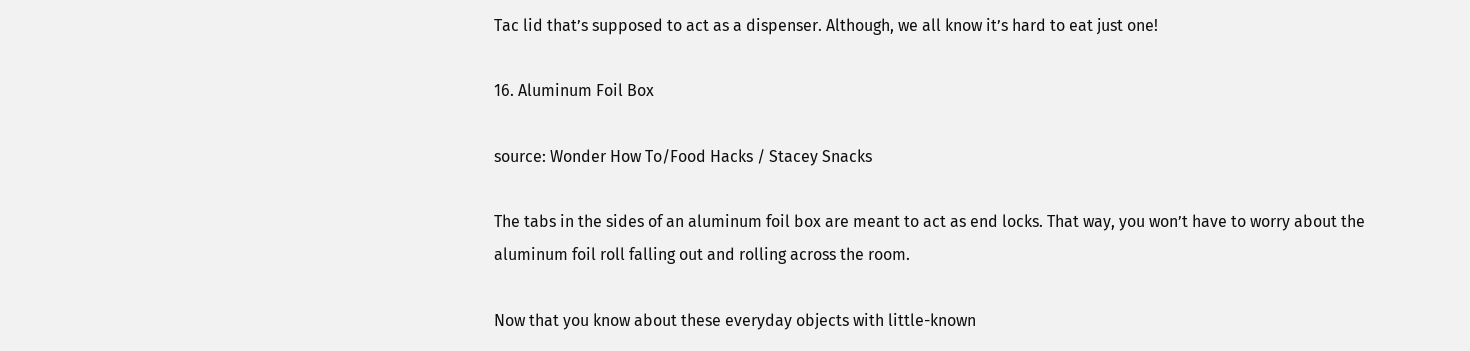Tac lid that’s supposed to act as a dispenser. Although, we all know it’s hard to eat just one!

16. Aluminum Foil Box

source: Wonder How To/Food Hacks / Stacey Snacks

The tabs in the sides of an aluminum foil box are meant to act as end locks. That way, you won’t have to worry about the aluminum foil roll falling out and rolling across the room.

Now that you know about these everyday objects with little-known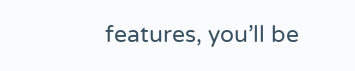features, you’ll be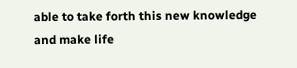able to take forth this new knowledge and make life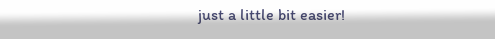just a little bit easier!